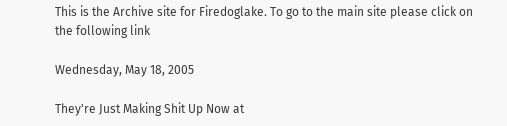This is the Archive site for Firedoglake. To go to the main site please click on the following link

Wednesday, May 18, 2005

They're Just Making Shit Up Now at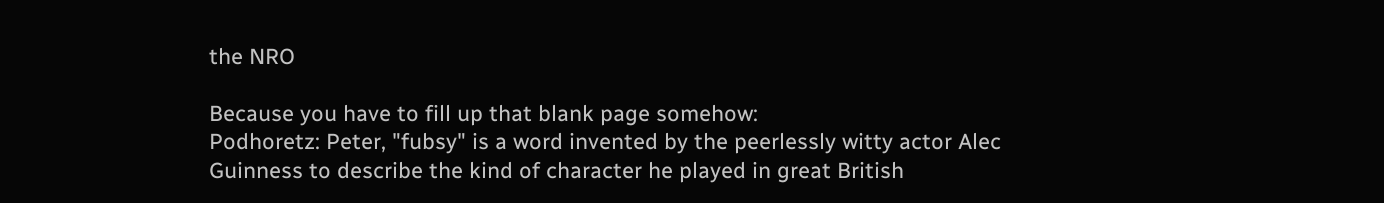the NRO

Because you have to fill up that blank page somehow:
Podhoretz: Peter, "fubsy" is a word invented by the peerlessly witty actor Alec Guinness to describe the kind of character he played in great British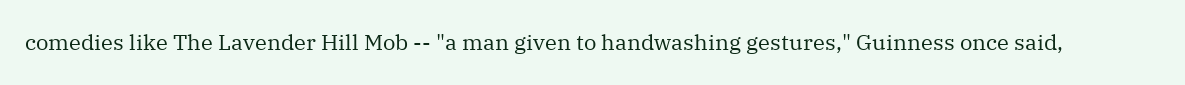comedies like The Lavender Hill Mob -- "a man given to handwashing gestures," Guinness once said,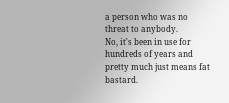a person who was no threat to anybody.
No, it's been in use for hundreds of years and pretty much just means fat bastard.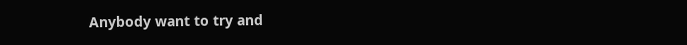Anybody want to try and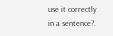use it correctly in a sentence?.